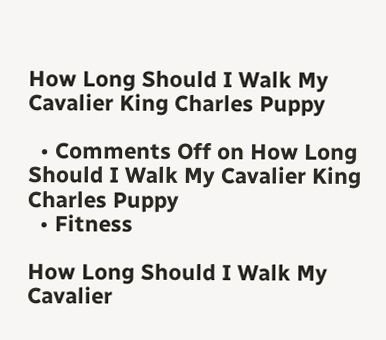How Long Should I Walk My Cavalier King Charles Puppy

  • Comments Off on How Long Should I Walk My Cavalier King Charles Puppy
  • Fitness

How Long Should I Walk My Cavalier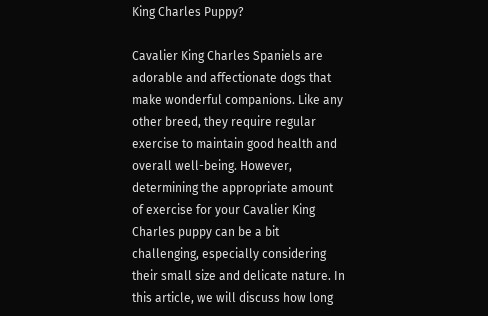King Charles Puppy?

Cavalier King Charles Spaniels are adorable and affectionate dogs that make wonderful companions. Like any other breed, they require regular exercise to maintain good health and overall well-being. However, determining the appropriate amount of exercise for your Cavalier King Charles puppy can be a bit challenging, especially considering their small size and delicate nature. In this article, we will discuss how long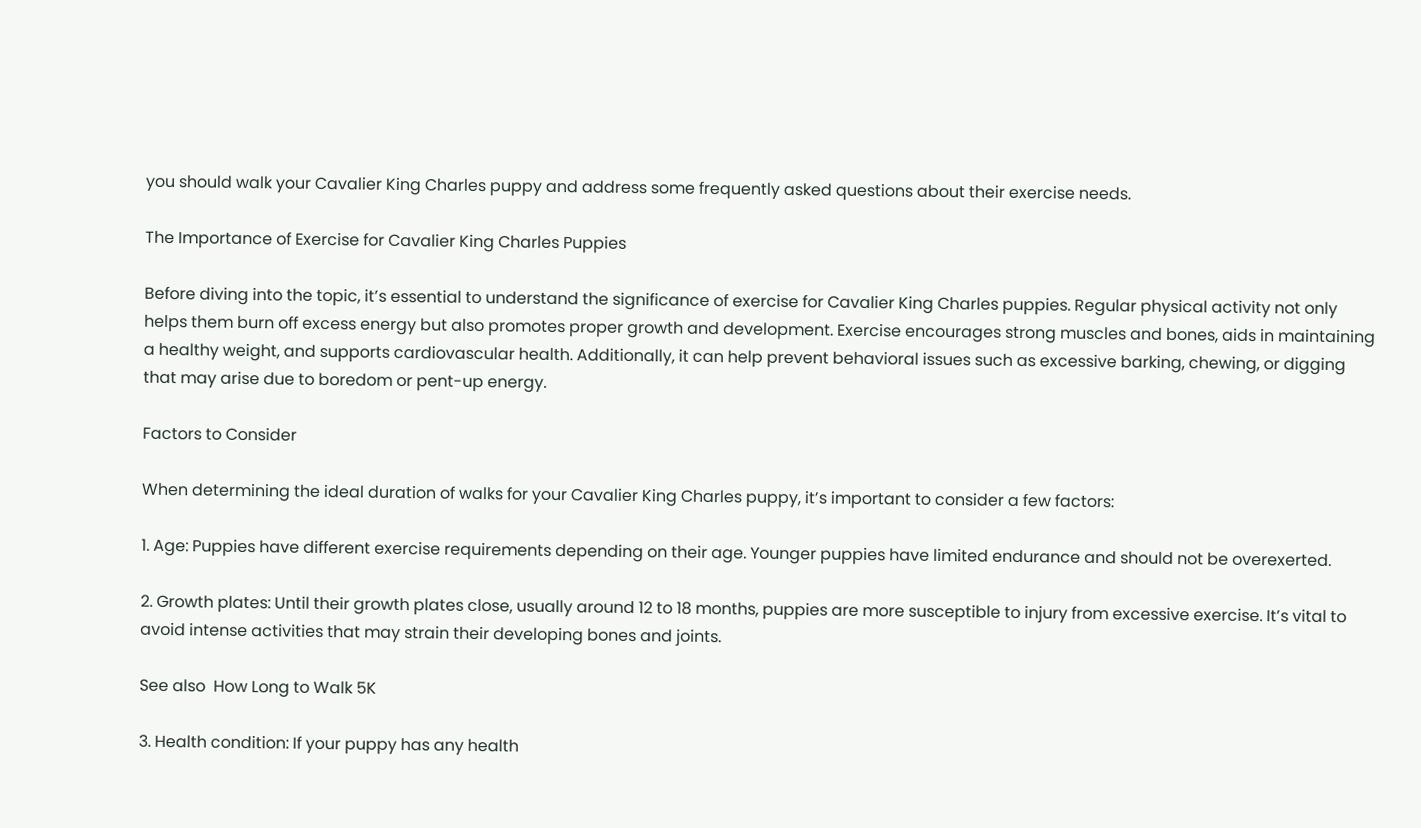you should walk your Cavalier King Charles puppy and address some frequently asked questions about their exercise needs.

The Importance of Exercise for Cavalier King Charles Puppies

Before diving into the topic, it’s essential to understand the significance of exercise for Cavalier King Charles puppies. Regular physical activity not only helps them burn off excess energy but also promotes proper growth and development. Exercise encourages strong muscles and bones, aids in maintaining a healthy weight, and supports cardiovascular health. Additionally, it can help prevent behavioral issues such as excessive barking, chewing, or digging that may arise due to boredom or pent-up energy.

Factors to Consider

When determining the ideal duration of walks for your Cavalier King Charles puppy, it’s important to consider a few factors:

1. Age: Puppies have different exercise requirements depending on their age. Younger puppies have limited endurance and should not be overexerted.

2. Growth plates: Until their growth plates close, usually around 12 to 18 months, puppies are more susceptible to injury from excessive exercise. It’s vital to avoid intense activities that may strain their developing bones and joints.

See also  How Long to Walk 5K

3. Health condition: If your puppy has any health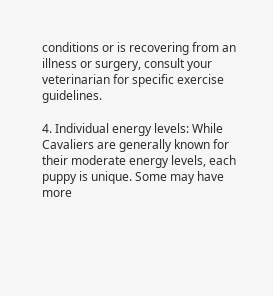conditions or is recovering from an illness or surgery, consult your veterinarian for specific exercise guidelines.

4. Individual energy levels: While Cavaliers are generally known for their moderate energy levels, each puppy is unique. Some may have more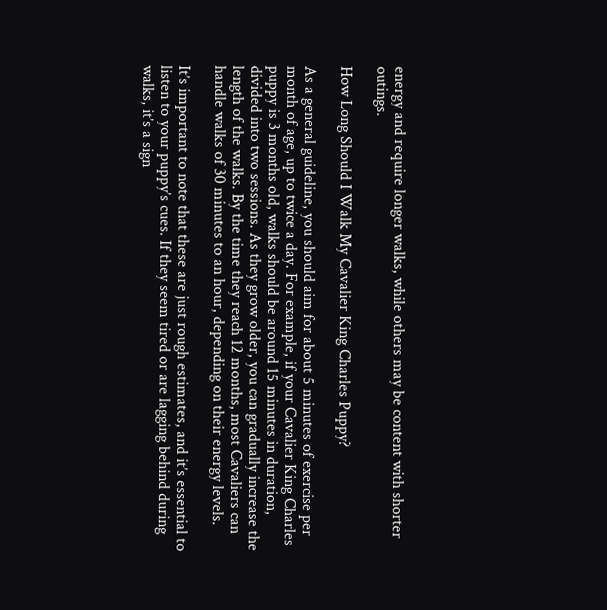energy and require longer walks, while others may be content with shorter outings.

How Long Should I Walk My Cavalier King Charles Puppy?

As a general guideline, you should aim for about 5 minutes of exercise per month of age, up to twice a day. For example, if your Cavalier King Charles puppy is 3 months old, walks should be around 15 minutes in duration, divided into two sessions. As they grow older, you can gradually increase the length of the walks. By the time they reach 12 months, most Cavaliers can handle walks of 30 minutes to an hour, depending on their energy levels.

It’s important to note that these are just rough estimates, and it’s essential to listen to your puppy’s cues. If they seem tired or are lagging behind during walks, it’s a sign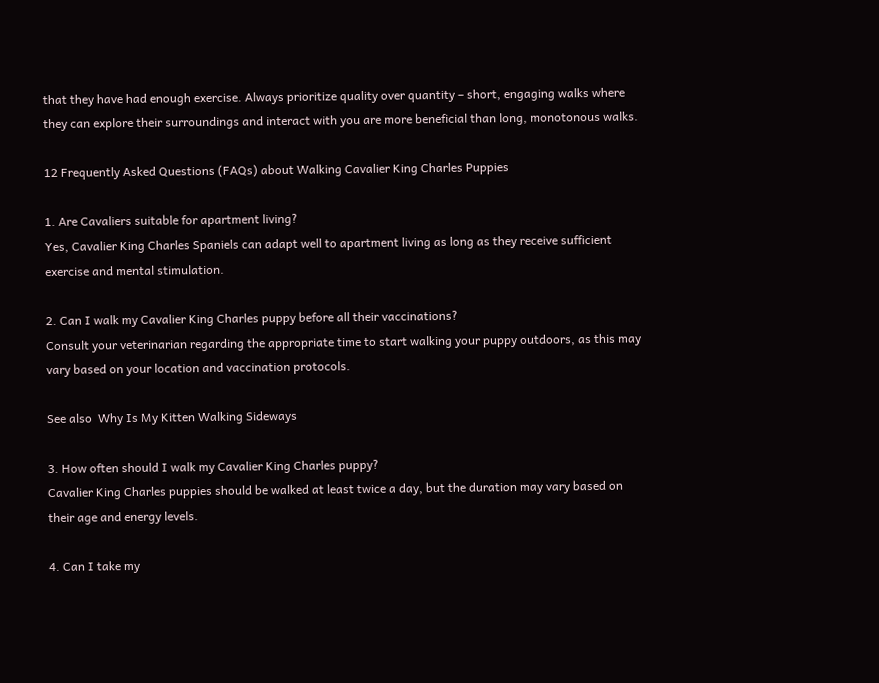that they have had enough exercise. Always prioritize quality over quantity – short, engaging walks where they can explore their surroundings and interact with you are more beneficial than long, monotonous walks.

12 Frequently Asked Questions (FAQs) about Walking Cavalier King Charles Puppies

1. Are Cavaliers suitable for apartment living?
Yes, Cavalier King Charles Spaniels can adapt well to apartment living as long as they receive sufficient exercise and mental stimulation.

2. Can I walk my Cavalier King Charles puppy before all their vaccinations?
Consult your veterinarian regarding the appropriate time to start walking your puppy outdoors, as this may vary based on your location and vaccination protocols.

See also  Why Is My Kitten Walking Sideways

3. How often should I walk my Cavalier King Charles puppy?
Cavalier King Charles puppies should be walked at least twice a day, but the duration may vary based on their age and energy levels.

4. Can I take my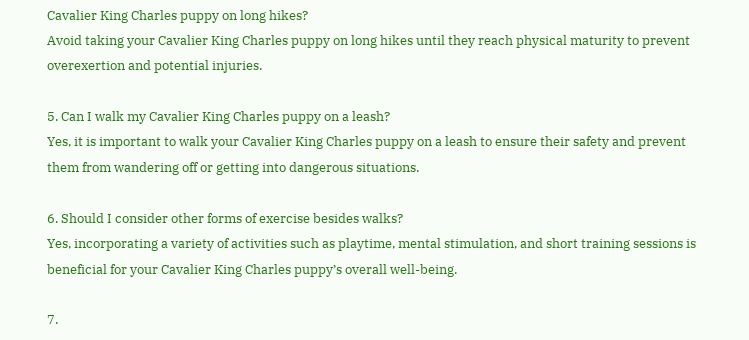Cavalier King Charles puppy on long hikes?
Avoid taking your Cavalier King Charles puppy on long hikes until they reach physical maturity to prevent overexertion and potential injuries.

5. Can I walk my Cavalier King Charles puppy on a leash?
Yes, it is important to walk your Cavalier King Charles puppy on a leash to ensure their safety and prevent them from wandering off or getting into dangerous situations.

6. Should I consider other forms of exercise besides walks?
Yes, incorporating a variety of activities such as playtime, mental stimulation, and short training sessions is beneficial for your Cavalier King Charles puppy’s overall well-being.

7.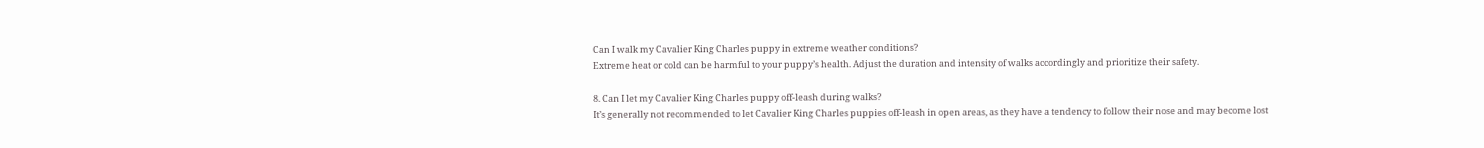Can I walk my Cavalier King Charles puppy in extreme weather conditions?
Extreme heat or cold can be harmful to your puppy’s health. Adjust the duration and intensity of walks accordingly and prioritize their safety.

8. Can I let my Cavalier King Charles puppy off-leash during walks?
It’s generally not recommended to let Cavalier King Charles puppies off-leash in open areas, as they have a tendency to follow their nose and may become lost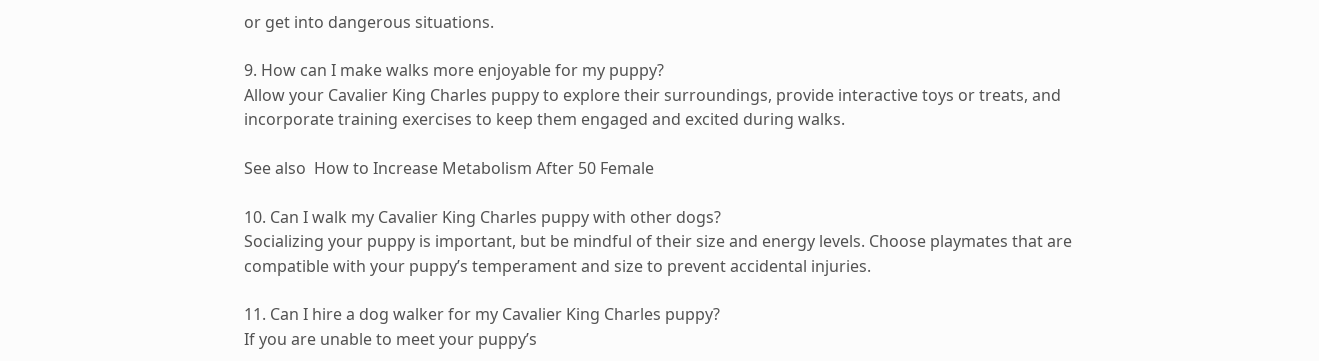or get into dangerous situations.

9. How can I make walks more enjoyable for my puppy?
Allow your Cavalier King Charles puppy to explore their surroundings, provide interactive toys or treats, and incorporate training exercises to keep them engaged and excited during walks.

See also  How to Increase Metabolism After 50 Female

10. Can I walk my Cavalier King Charles puppy with other dogs?
Socializing your puppy is important, but be mindful of their size and energy levels. Choose playmates that are compatible with your puppy’s temperament and size to prevent accidental injuries.

11. Can I hire a dog walker for my Cavalier King Charles puppy?
If you are unable to meet your puppy’s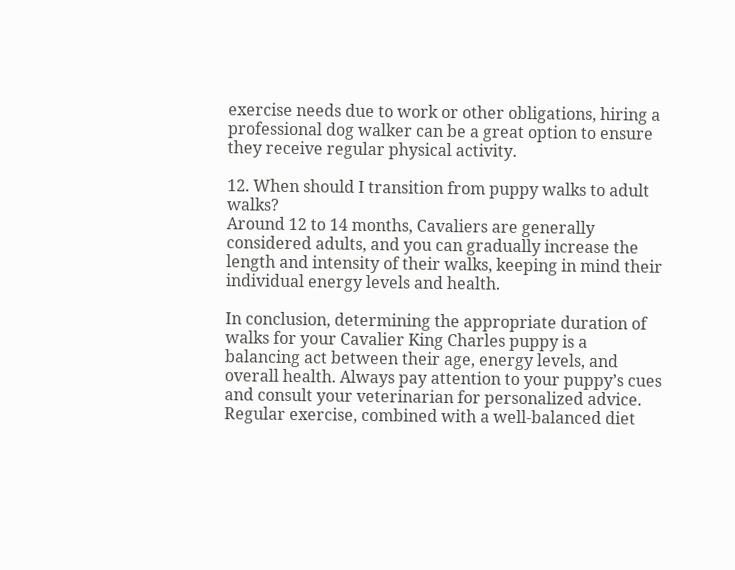exercise needs due to work or other obligations, hiring a professional dog walker can be a great option to ensure they receive regular physical activity.

12. When should I transition from puppy walks to adult walks?
Around 12 to 14 months, Cavaliers are generally considered adults, and you can gradually increase the length and intensity of their walks, keeping in mind their individual energy levels and health.

In conclusion, determining the appropriate duration of walks for your Cavalier King Charles puppy is a balancing act between their age, energy levels, and overall health. Always pay attention to your puppy’s cues and consult your veterinarian for personalized advice. Regular exercise, combined with a well-balanced diet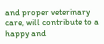and proper veterinary care, will contribute to a happy and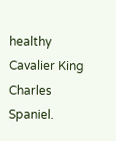healthy Cavalier King Charles Spaniel.